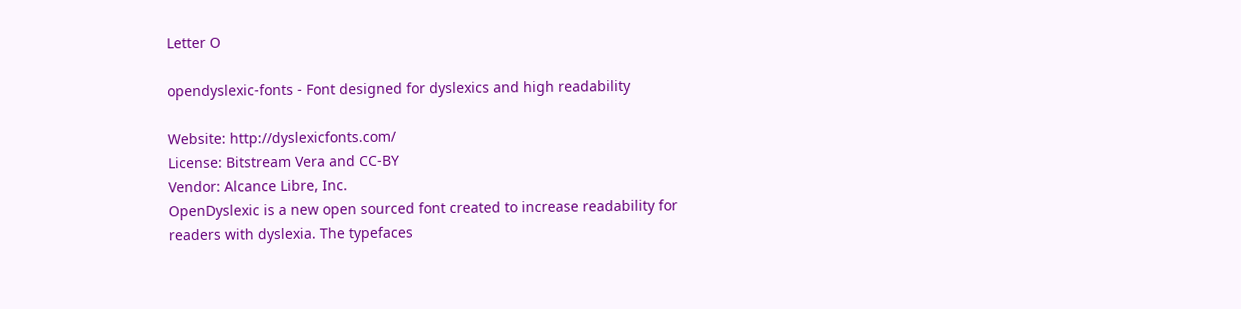Letter O

opendyslexic-fonts - Font designed for dyslexics and high readability

Website: http://dyslexicfonts.com/
License: Bitstream Vera and CC-BY
Vendor: Alcance Libre, Inc.
OpenDyslexic is a new open sourced font created to increase readability for
readers with dyslexia. The typefaces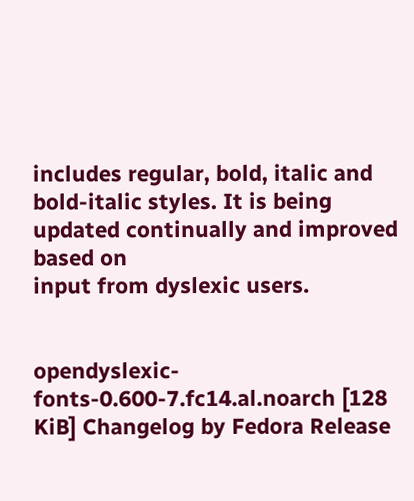includes regular, bold, italic and
bold-italic styles. It is being updated continually and improved based on
input from dyslexic users.


opendyslexic-fonts-0.600-7.fc14.al.noarch [128 KiB] Changelog by Fedora Release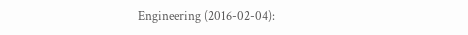Engineering (2016-02-04):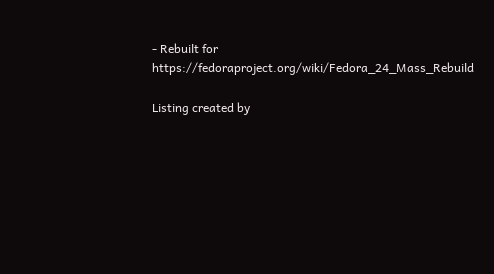- Rebuilt for https://fedoraproject.org/wiki/Fedora_24_Mass_Rebuild

Listing created by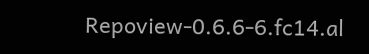Repoview-0.6.6-6.fc14.al